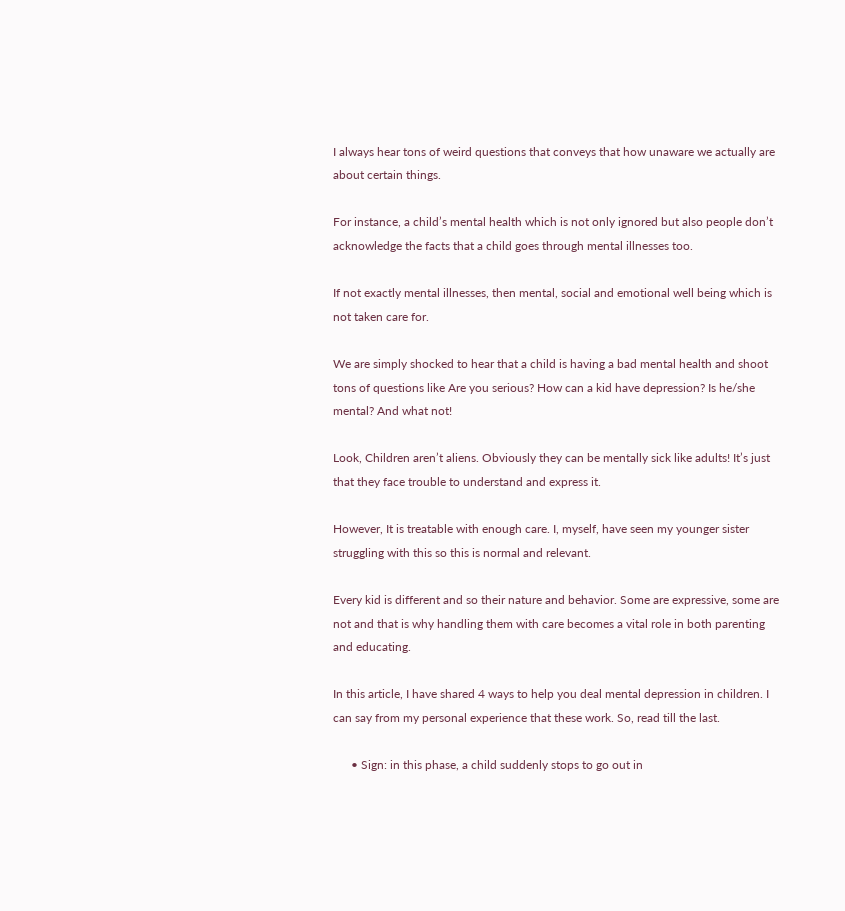I always hear tons of weird questions that conveys that how unaware we actually are about certain things.

For instance, a child’s mental health which is not only ignored but also people don’t acknowledge the facts that a child goes through mental illnesses too.

If not exactly mental illnesses, then mental, social and emotional well being which is not taken care for.

We are simply shocked to hear that a child is having a bad mental health and shoot tons of questions like Are you serious? How can a kid have depression? Is he/she mental? And what not!

Look, Children aren’t aliens. Obviously they can be mentally sick like adults! It’s just that they face trouble to understand and express it.

However, It is treatable with enough care. I, myself, have seen my younger sister struggling with this so this is normal and relevant.

Every kid is different and so their nature and behavior. Some are expressive, some are not and that is why handling them with care becomes a vital role in both parenting and educating.

In this article, I have shared 4 ways to help you deal mental depression in children. I can say from my personal experience that these work. So, read till the last.

      • Sign: in this phase, a child suddenly stops to go out in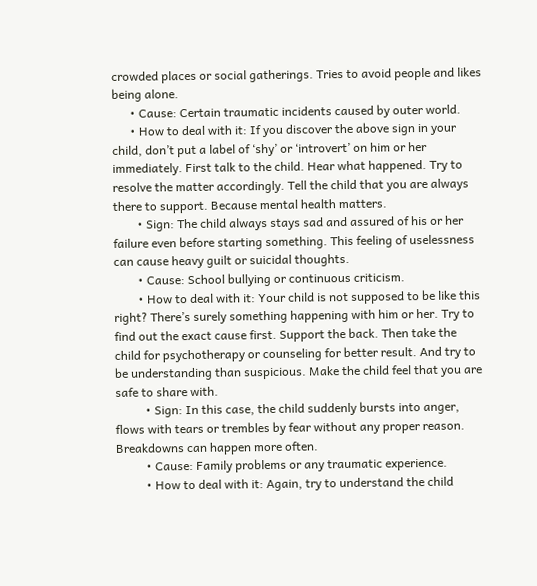crowded places or social gatherings. Tries to avoid people and likes being alone.
      • Cause: Certain traumatic incidents caused by outer world.
      • How to deal with it: If you discover the above sign in your child, don’t put a label of ‘shy’ or ‘introvert’ on him or her immediately. First talk to the child. Hear what happened. Try to resolve the matter accordingly. Tell the child that you are always there to support. Because mental health matters.
        • Sign: The child always stays sad and assured of his or her failure even before starting something. This feeling of uselessness can cause heavy guilt or suicidal thoughts.
        • Cause: School bullying or continuous criticism.
        • How to deal with it: Your child is not supposed to be like this right? There’s surely something happening with him or her. Try to find out the exact cause first. Support the back. Then take the child for psychotherapy or counseling for better result. And try to be understanding than suspicious. Make the child feel that you are safe to share with.
          • Sign: In this case, the child suddenly bursts into anger, flows with tears or trembles by fear without any proper reason. Breakdowns can happen more often.
          • Cause: Family problems or any traumatic experience.
          • How to deal with it: Again, try to understand the child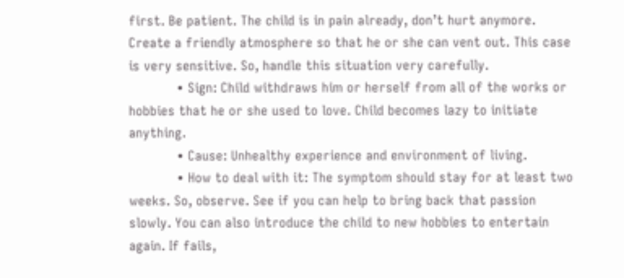first. Be patient. The child is in pain already, don’t hurt anymore. Create a friendly atmosphere so that he or she can vent out. This case is very sensitive. So, handle this situation very carefully.
            • Sign: Child withdraws him or herself from all of the works or hobbies that he or she used to love. Child becomes lazy to initiate anything.
            • Cause: Unhealthy experience and environment of living.
            • How to deal with it: The symptom should stay for at least two weeks. So, observe. See if you can help to bring back that passion slowly. You can also introduce the child to new hobbies to entertain again. If fails,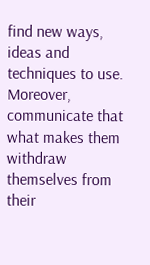find new ways, ideas and techniques to use. Moreover, communicate that what makes them withdraw themselves from their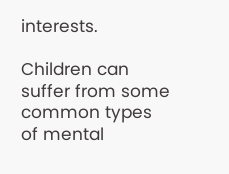interests.

Children can suffer from some common types of mental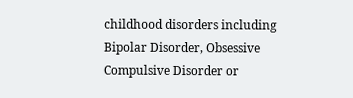childhood disorders including Bipolar Disorder, Obsessive Compulsive Disorder or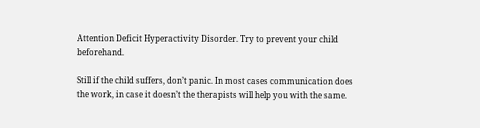Attention Deficit Hyperactivity Disorder. Try to prevent your child beforehand.

Still if the child suffers, don’t panic. In most cases communication does the work, in case it doesn’t the therapists will help you with the same.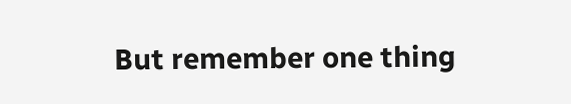But remember one thing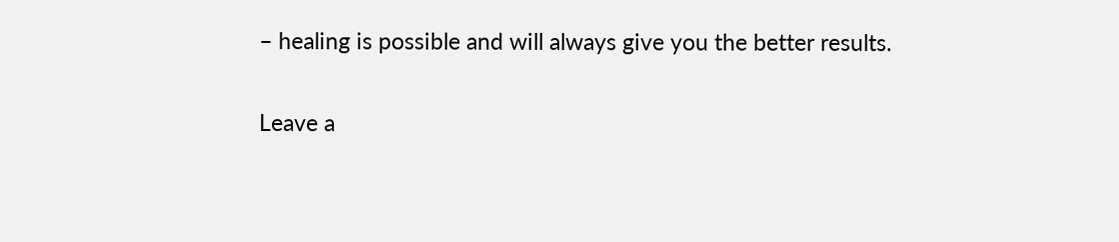– healing is possible and will always give you the better results.

Leave a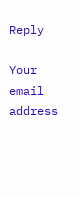Reply

Your email address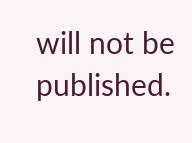will not be published.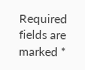Required fields are marked *